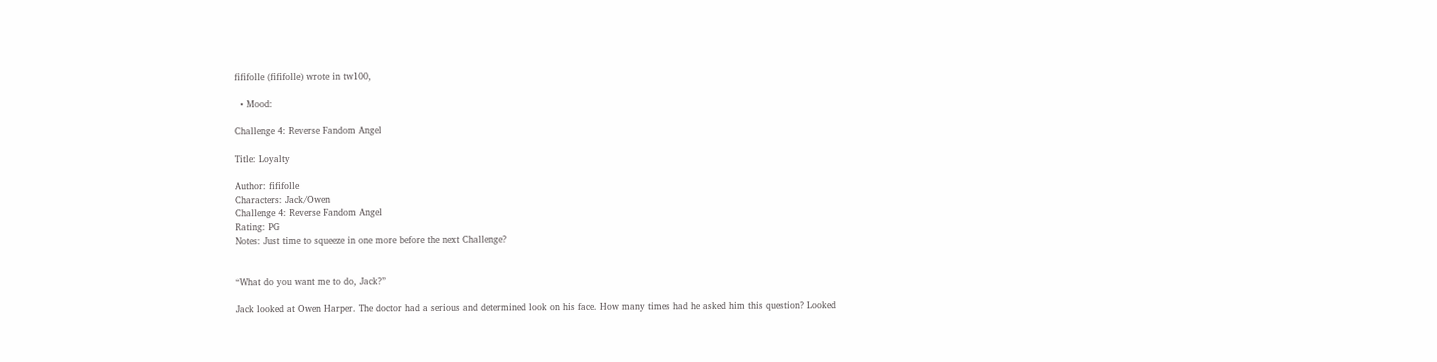fififolle (fififolle) wrote in tw100,

  • Mood:

Challenge 4: Reverse Fandom Angel

Title: Loyalty

Author: fififolle
Characters: Jack/Owen
Challenge 4: Reverse Fandom Angel
Rating: PG
Notes: Just time to squeeze in one more before the next Challenge?


“What do you want me to do, Jack?”

Jack looked at Owen Harper. The doctor had a serious and determined look on his face. How many times had he asked him this question? Looked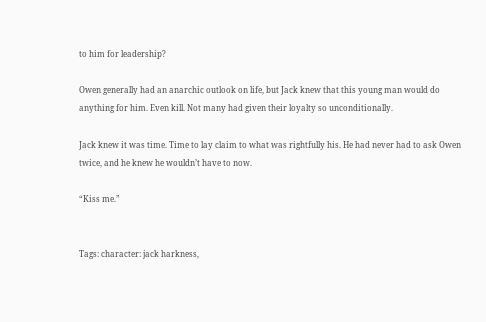to him for leadership?

Owen generally had an anarchic outlook on life, but Jack knew that this young man would do anything for him. Even kill. Not many had given their loyalty so unconditionally.

Jack knew it was time. Time to lay claim to what was rightfully his. He had never had to ask Owen twice, and he knew he wouldn’t have to now.

“Kiss me.”


Tags: character: jack harkness,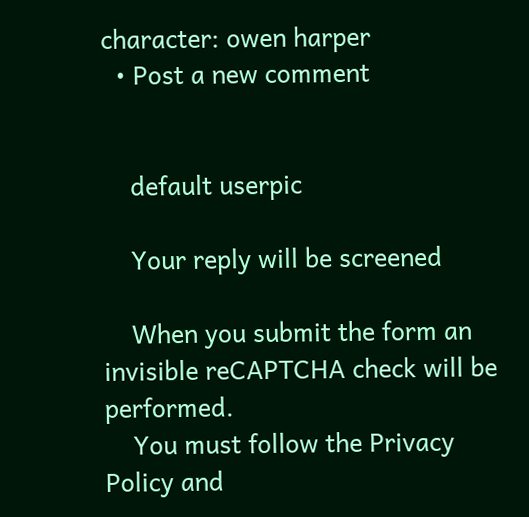character: owen harper
  • Post a new comment


    default userpic

    Your reply will be screened

    When you submit the form an invisible reCAPTCHA check will be performed.
    You must follow the Privacy Policy and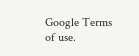Google Terms of use.